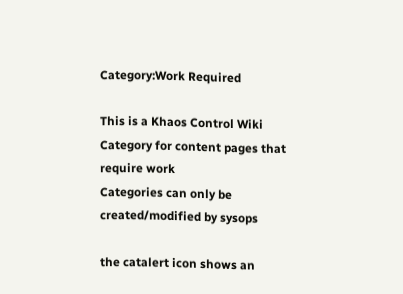Category:Work Required

This is a Khaos Control Wiki Category for content pages that require work
Categories can only be created/modified by sysops

the catalert icon shows an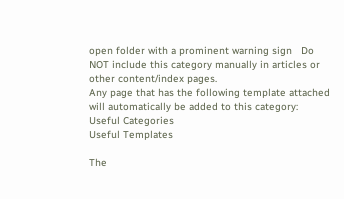open folder with a prominent warning sign   Do NOT include this category manually in articles or other content/index pages.
Any page that has the following template attached will automatically be added to this category:
Useful Categories
Useful Templates

The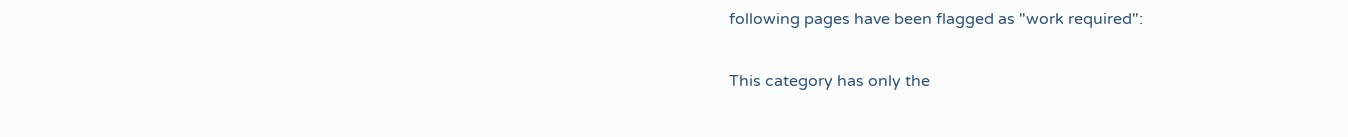following pages have been flagged as "work required":


This category has only the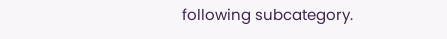following subcategory.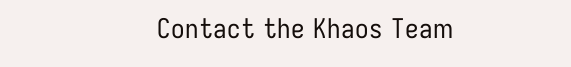Contact the Khaos Team